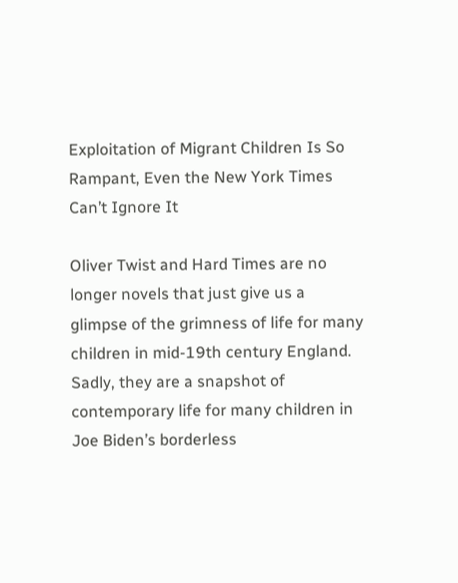Exploitation of Migrant Children Is So Rampant, Even the New York Times Can’t Ignore It

Oliver Twist and Hard Times are no longer novels that just give us a glimpse of the grimness of life for many children in mid-19th century England. Sadly, they are a snapshot of contemporary life for many children in Joe Biden’s borderless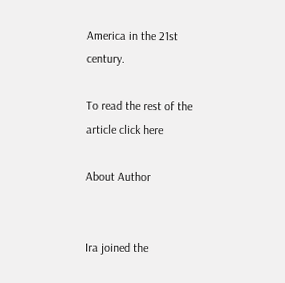America in the 21st century.

To read the rest of the article click here

About Author


Ira joined the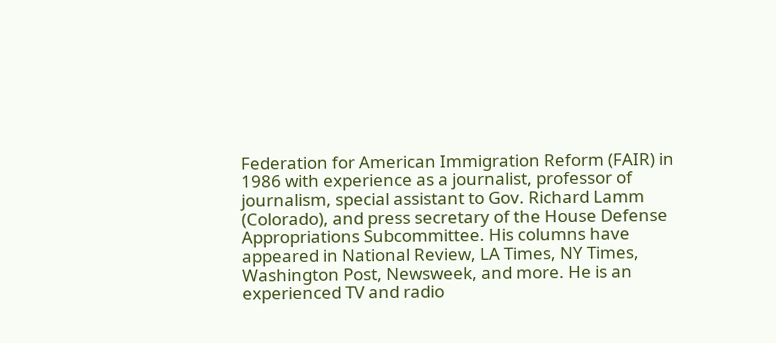Federation for American Immigration Reform (FAIR) in 1986 with experience as a journalist, professor of journalism, special assistant to Gov. Richard Lamm (Colorado), and press secretary of the House Defense Appropriations Subcommittee. His columns have appeared in National Review, LA Times, NY Times, Washington Post, Newsweek, and more. He is an experienced TV and radio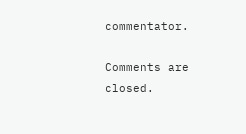commentator.

Comments are closed.